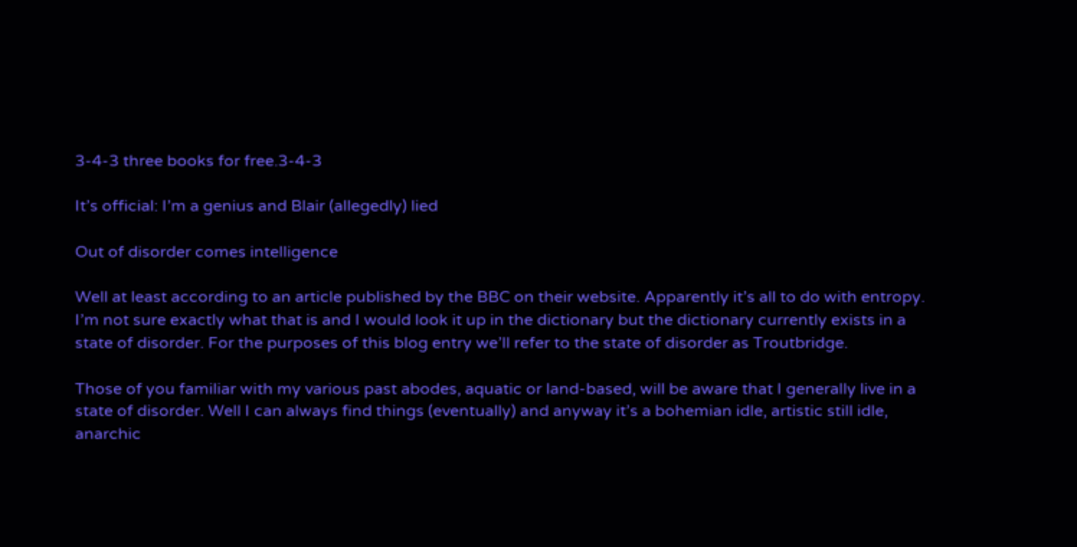3-4-3 three books for free.3-4-3

It’s official: I’m a genius and Blair (allegedly) lied

Out of disorder comes intelligence

Well at least according to an article published by the BBC on their website. Apparently it’s all to do with entropy. I’m not sure exactly what that is and I would look it up in the dictionary but the dictionary currently exists in a state of disorder. For the purposes of this blog entry we’ll refer to the state of disorder as Troutbridge.

Those of you familiar with my various past abodes, aquatic or land-based, will be aware that I generally live in a state of disorder. Well I can always find things (eventually) and anyway it’s a bohemian idle, artistic still idle, anarchic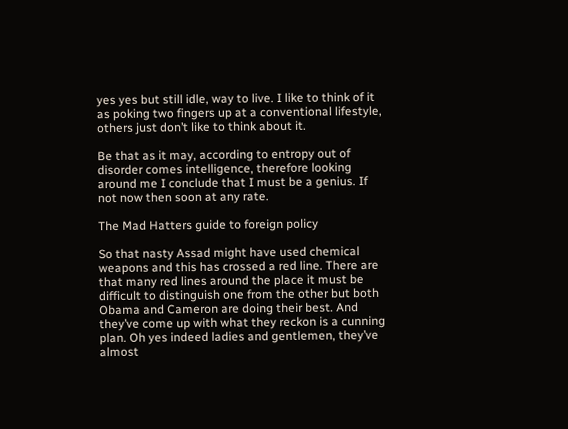yes yes but still idle, way to live. I like to think of it as poking two fingers up at a conventional lifestyle, others just don’t like to think about it.

Be that as it may, according to entropy out of disorder comes intelligence, therefore looking around me I conclude that I must be a genius. If not now then soon at any rate.

The Mad Hatters guide to foreign policy

So that nasty Assad might have used chemical weapons and this has crossed a red line. There are that many red lines around the place it must be difficult to distinguish one from the other but both Obama and Cameron are doing their best. And they’ve come up with what they reckon is a cunning plan. Oh yes indeed ladies and gentlemen, they’ve almost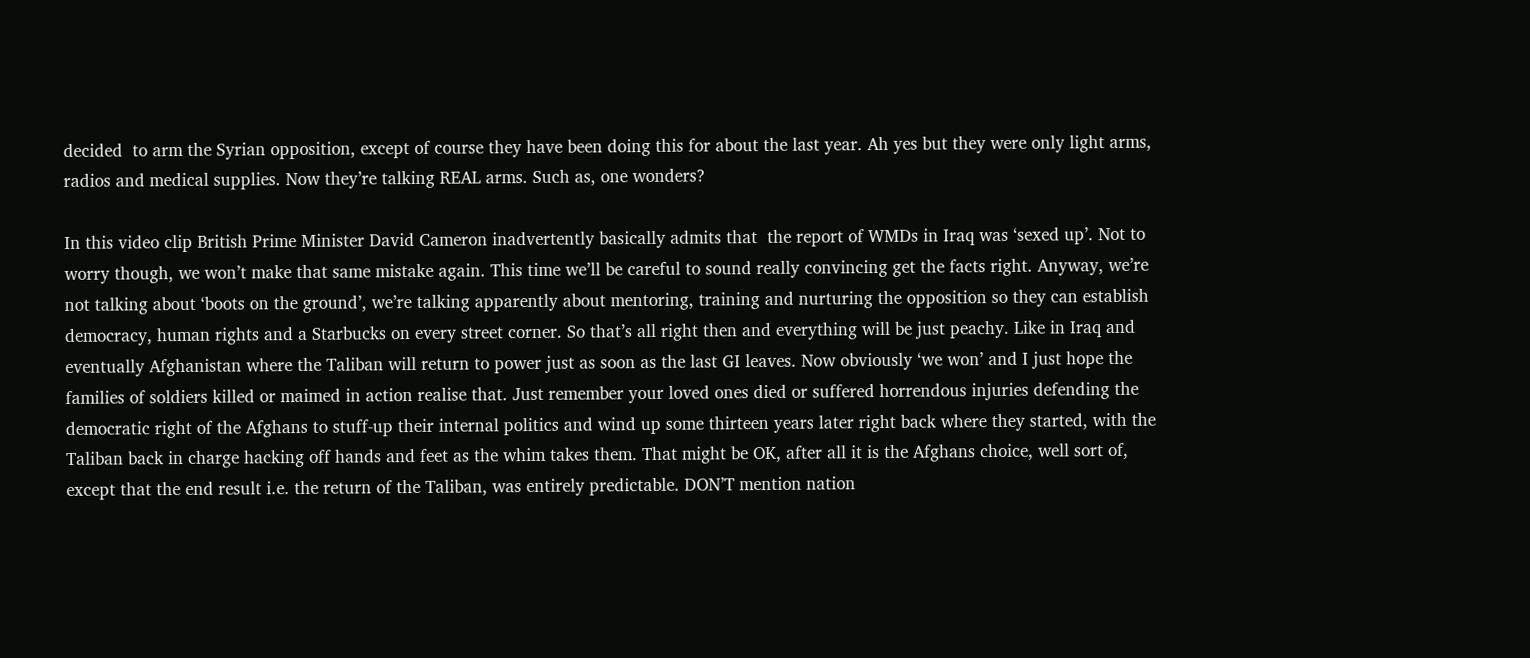decided  to arm the Syrian opposition, except of course they have been doing this for about the last year. Ah yes but they were only light arms, radios and medical supplies. Now they’re talking REAL arms. Such as, one wonders?

In this video clip British Prime Minister David Cameron inadvertently basically admits that  the report of WMDs in Iraq was ‘sexed up’. Not to worry though, we won’t make that same mistake again. This time we’ll be careful to sound really convincing get the facts right. Anyway, we’re not talking about ‘boots on the ground’, we’re talking apparently about mentoring, training and nurturing the opposition so they can establish democracy, human rights and a Starbucks on every street corner. So that’s all right then and everything will be just peachy. Like in Iraq and eventually Afghanistan where the Taliban will return to power just as soon as the last GI leaves. Now obviously ‘we won’ and I just hope the families of soldiers killed or maimed in action realise that. Just remember your loved ones died or suffered horrendous injuries defending the democratic right of the Afghans to stuff-up their internal politics and wind up some thirteen years later right back where they started, with the Taliban back in charge hacking off hands and feet as the whim takes them. That might be OK, after all it is the Afghans choice, well sort of,  except that the end result i.e. the return of the Taliban, was entirely predictable. DON’T mention nation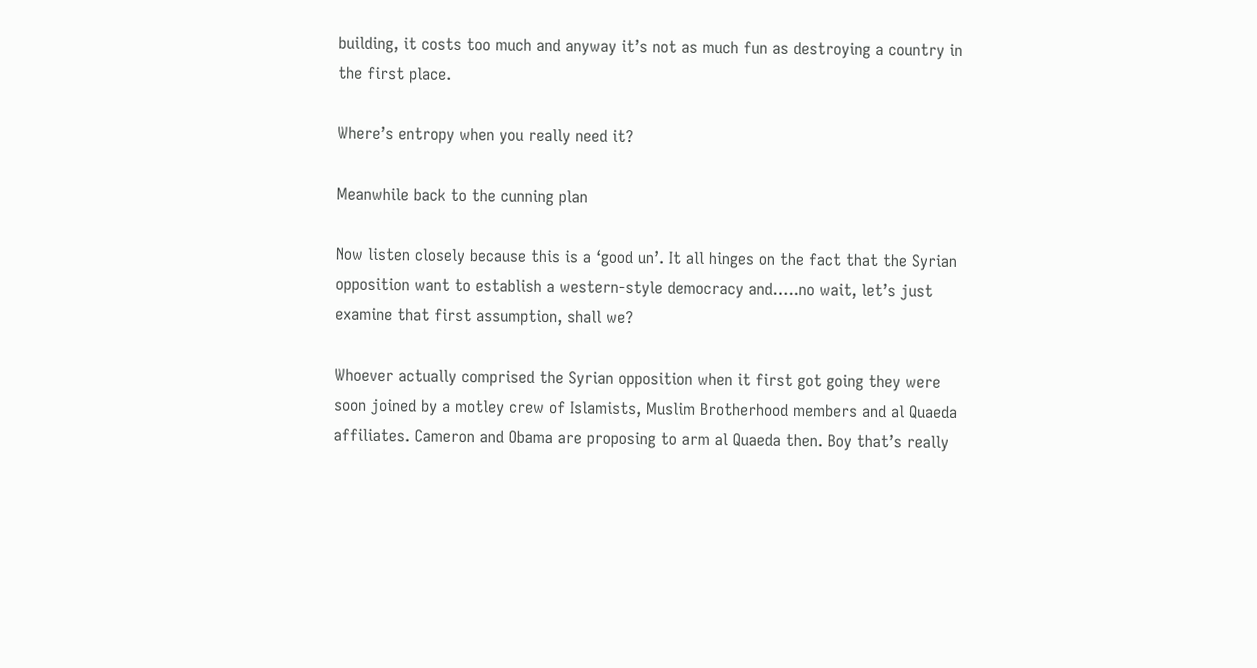building, it costs too much and anyway it’s not as much fun as destroying a country in the first place.

Where’s entropy when you really need it?

Meanwhile back to the cunning plan

Now listen closely because this is a ‘good un’. It all hinges on the fact that the Syrian opposition want to establish a western-style democracy and…..no wait, let’s just examine that first assumption, shall we?

Whoever actually comprised the Syrian opposition when it first got going they were soon joined by a motley crew of Islamists, Muslim Brotherhood members and al Quaeda affiliates. Cameron and Obama are proposing to arm al Quaeda then. Boy that’s really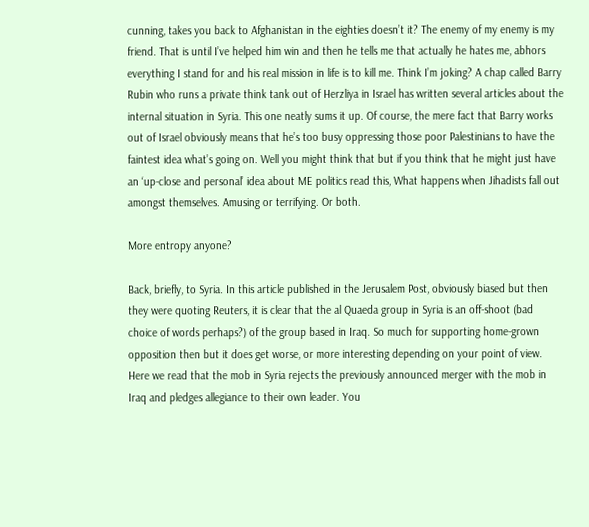cunning, takes you back to Afghanistan in the eighties doesn’t it? The enemy of my enemy is my friend. That is until I’ve helped him win and then he tells me that actually he hates me, abhors everything I stand for and his real mission in life is to kill me. Think I’m joking? A chap called Barry Rubin who runs a private think tank out of Herzliya in Israel has written several articles about the internal situation in Syria. This one neatly sums it up. Of course, the mere fact that Barry works out of Israel obviously means that he’s too busy oppressing those poor Palestinians to have the faintest idea what’s going on. Well you might think that but if you think that he might just have an ‘up-close and personal’ idea about ME politics read this, What happens when Jihadists fall out amongst themselves. Amusing or terrifying. Or both.

More entropy anyone?

Back, briefly, to Syria. In this article published in the Jerusalem Post, obviously biased but then they were quoting Reuters, it is clear that the al Quaeda group in Syria is an off-shoot (bad choice of words perhaps?) of the group based in Iraq. So much for supporting home-grown opposition then but it does get worse, or more interesting depending on your point of view. Here we read that the mob in Syria rejects the previously announced merger with the mob in Iraq and pledges allegiance to their own leader. You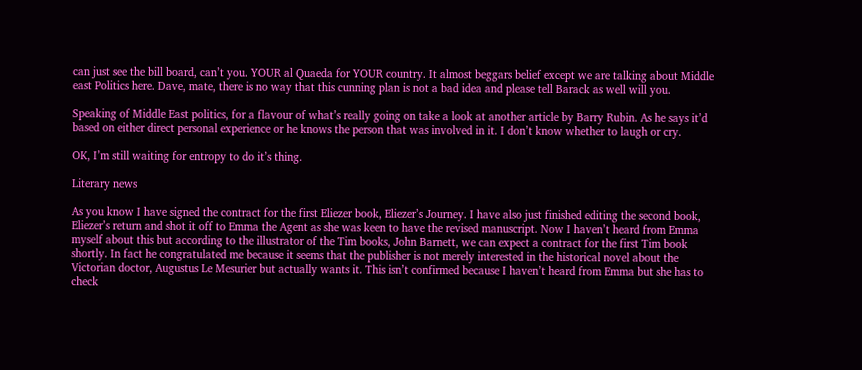can just see the bill board, can’t you. YOUR al Quaeda for YOUR country. It almost beggars belief except we are talking about Middle east Politics here. Dave, mate, there is no way that this cunning plan is not a bad idea and please tell Barack as well will you.

Speaking of Middle East politics, for a flavour of what’s really going on take a look at another article by Barry Rubin. As he says it’d based on either direct personal experience or he knows the person that was involved in it. I don’t know whether to laugh or cry.

OK, I’m still waiting for entropy to do it’s thing.

Literary news

As you know I have signed the contract for the first Eliezer book, Eliezer’s Journey. I have also just finished editing the second book, Eliezer’s return and shot it off to Emma the Agent as she was keen to have the revised manuscript. Now I haven’t heard from Emma myself about this but according to the illustrator of the Tim books, John Barnett, we can expect a contract for the first Tim book shortly. In fact he congratulated me because it seems that the publisher is not merely interested in the historical novel about the Victorian doctor, Augustus Le Mesurier but actually wants it. This isn’t confirmed because I haven’t heard from Emma but she has to check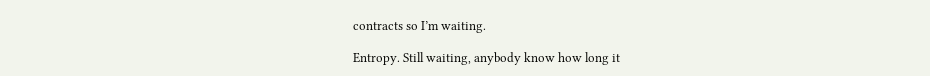contracts so I’m waiting.

Entropy. Still waiting, anybody know how long it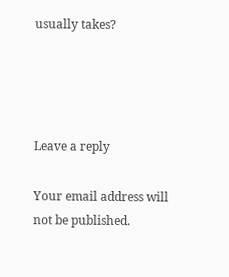usually takes?




Leave a reply

Your email address will not be published.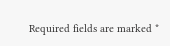Required fields are marked *